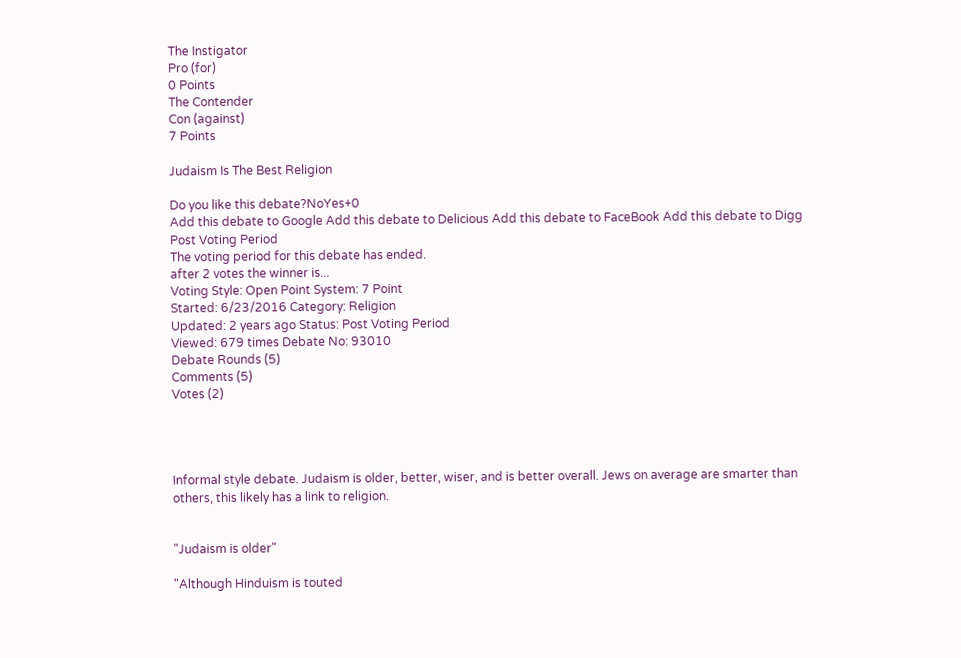The Instigator
Pro (for)
0 Points
The Contender
Con (against)
7 Points

Judaism Is The Best Religion

Do you like this debate?NoYes+0
Add this debate to Google Add this debate to Delicious Add this debate to FaceBook Add this debate to Digg
Post Voting Period
The voting period for this debate has ended.
after 2 votes the winner is...
Voting Style: Open Point System: 7 Point
Started: 6/23/2016 Category: Religion
Updated: 2 years ago Status: Post Voting Period
Viewed: 679 times Debate No: 93010
Debate Rounds (5)
Comments (5)
Votes (2)




Informal style debate. Judaism is older, better, wiser, and is better overall. Jews on average are smarter than others, this likely has a link to religion.


"Judaism is older"

"Although Hinduism is touted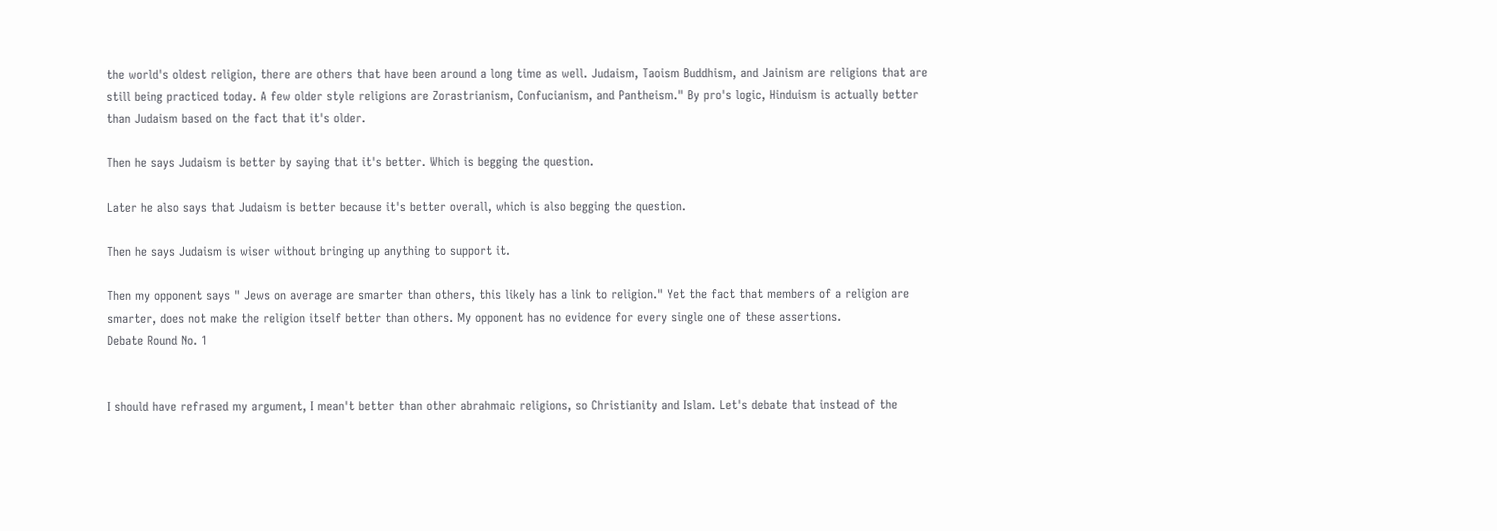the world's oldest religion, there are others that have been around a long time as well. Judaism, Taoism Buddhism, and Jainism are religions that are still being practiced today. A few older style religions are Zorastrianism, Confucianism, and Pantheism." By pro's logic, Hinduism is actually better than Judaism based on the fact that it's older.

Then he says Judaism is better by saying that it's better. Which is begging the question.

Later he also says that Judaism is better because it's better overall, which is also begging the question.

Then he says Judaism is wiser without bringing up anything to support it.

Then my opponent says " Jews on average are smarter than others, this likely has a link to religion." Yet the fact that members of a religion are smarter, does not make the religion itself better than others. My opponent has no evidence for every single one of these assertions.
Debate Round No. 1


I should have refrased my argument, I mean't better than other abrahmaic religions, so Christianity and Islam. Let's debate that instead of the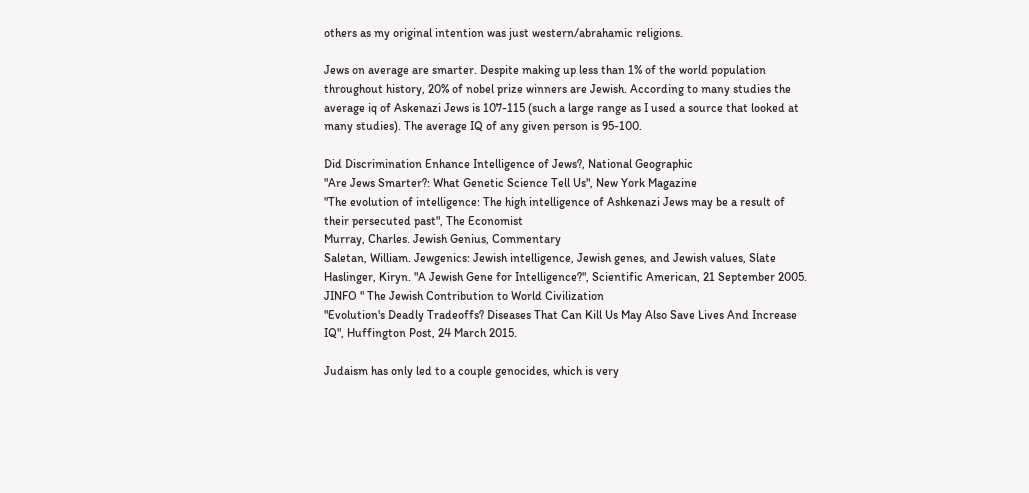others as my original intention was just western/abrahamic religions.

Jews on average are smarter. Despite making up less than 1% of the world population throughout history, 20% of nobel prize winners are Jewish. According to many studies the average iq of Askenazi Jews is 107-115 (such a large range as I used a source that looked at many studies). The average IQ of any given person is 95-100.

Did Discrimination Enhance Intelligence of Jews?, National Geographic
"Are Jews Smarter?: What Genetic Science Tell Us", New York Magazine
"The evolution of intelligence: The high intelligence of Ashkenazi Jews may be a result of their persecuted past", The Economist
Murray, Charles. Jewish Genius, Commentary
Saletan, William. Jewgenics: Jewish intelligence, Jewish genes, and Jewish values, Slate
Haslinger, Kiryn. "A Jewish Gene for Intelligence?", Scientific American, 21 September 2005.
JINFO " The Jewish Contribution to World Civilization
"Evolution's Deadly Tradeoffs? Diseases That Can Kill Us May Also Save Lives And Increase IQ", Huffington Post, 24 March 2015.

Judaism has only led to a couple genocides, which is very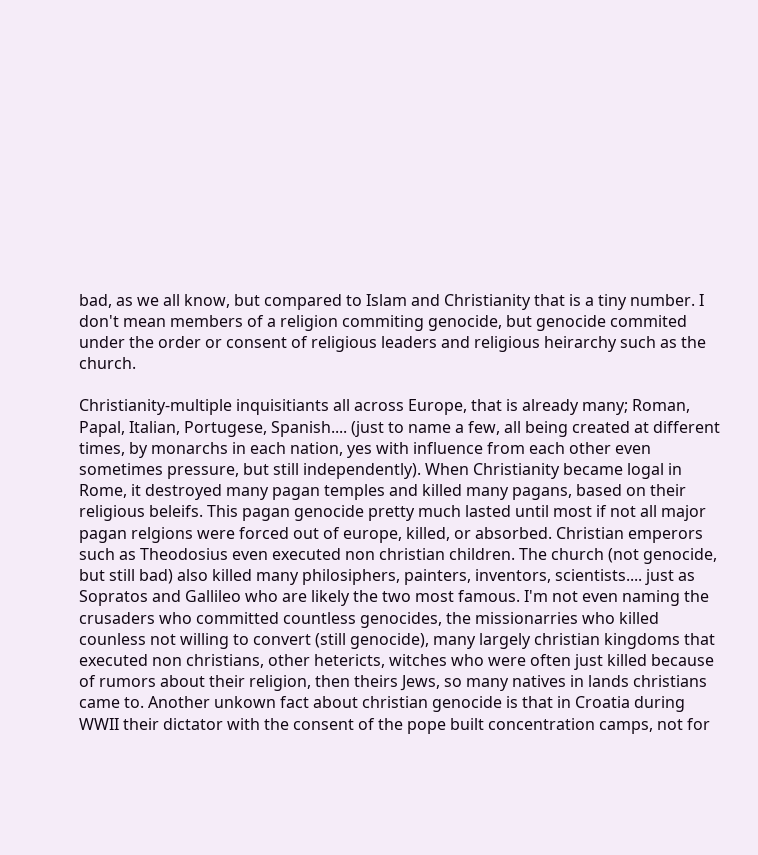bad, as we all know, but compared to Islam and Christianity that is a tiny number. I don't mean members of a religion commiting genocide, but genocide commited under the order or consent of religious leaders and religious heirarchy such as the church.

Christianity-multiple inquisitiants all across Europe, that is already many; Roman, Papal, Italian, Portugese, Spanish.... (just to name a few, all being created at different times, by monarchs in each nation, yes with influence from each other even sometimes pressure, but still independently). When Christianity became logal in Rome, it destroyed many pagan temples and killed many pagans, based on their religious beleifs. This pagan genocide pretty much lasted until most if not all major pagan relgions were forced out of europe, killed, or absorbed. Christian emperors such as Theodosius even executed non christian children. The church (not genocide, but still bad) also killed many philosiphers, painters, inventors, scientists.... just as Sopratos and Gallileo who are likely the two most famous. I'm not even naming the crusaders who committed countless genocides, the missionarries who killed counless not willing to convert (still genocide), many largely christian kingdoms that executed non christians, other hetericts, witches who were often just killed because of rumors about their religion, then theirs Jews, so many natives in lands christians came to. Another unkown fact about christian genocide is that in Croatia during WWII their dictator with the consent of the pope built concentration camps, not for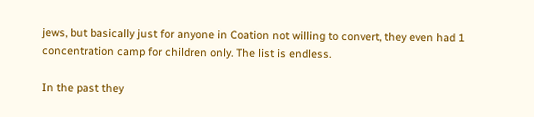jews, but basically just for anyone in Coation not willing to convert, they even had 1 concentration camp for children only. The list is endless.

In the past they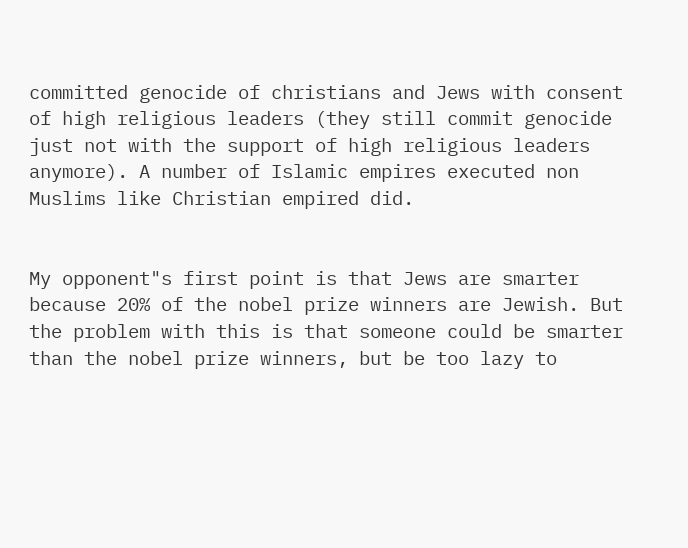committed genocide of christians and Jews with consent of high religious leaders (they still commit genocide just not with the support of high religious leaders anymore). A number of Islamic empires executed non Muslims like Christian empired did.


My opponent"s first point is that Jews are smarter because 20% of the nobel prize winners are Jewish. But the problem with this is that someone could be smarter than the nobel prize winners, but be too lazy to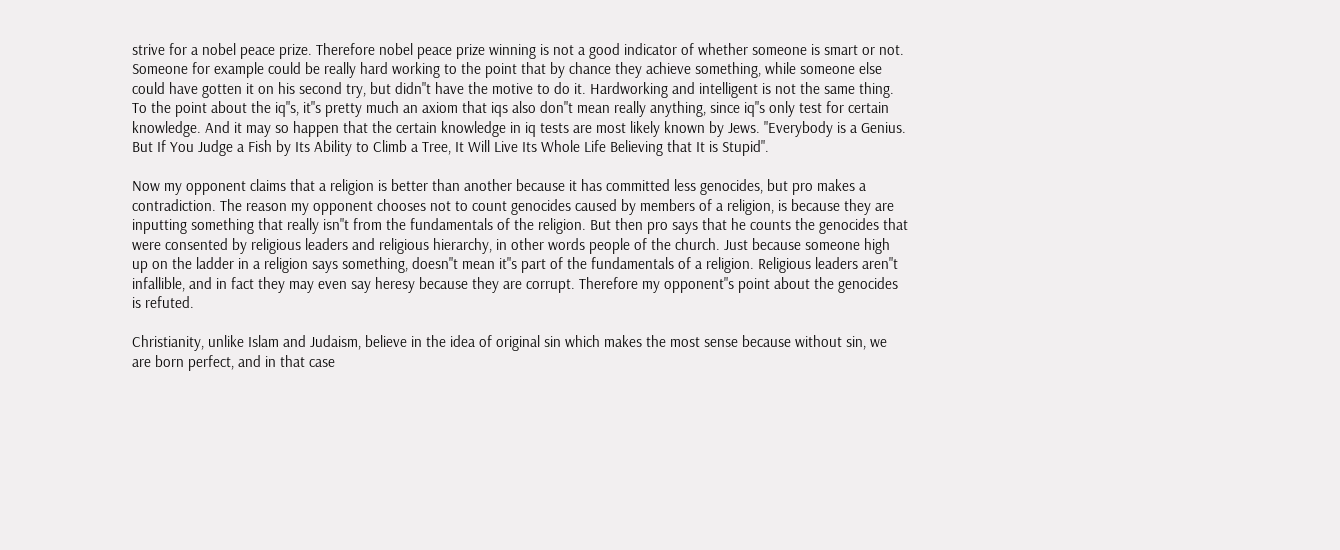strive for a nobel peace prize. Therefore nobel peace prize winning is not a good indicator of whether someone is smart or not. Someone for example could be really hard working to the point that by chance they achieve something, while someone else could have gotten it on his second try, but didn"t have the motive to do it. Hardworking and intelligent is not the same thing. To the point about the iq"s, it"s pretty much an axiom that iqs also don"t mean really anything, since iq"s only test for certain knowledge. And it may so happen that the certain knowledge in iq tests are most likely known by Jews. "Everybody is a Genius. But If You Judge a Fish by Its Ability to Climb a Tree, It Will Live Its Whole Life Believing that It is Stupid".

Now my opponent claims that a religion is better than another because it has committed less genocides, but pro makes a contradiction. The reason my opponent chooses not to count genocides caused by members of a religion, is because they are inputting something that really isn"t from the fundamentals of the religion. But then pro says that he counts the genocides that were consented by religious leaders and religious hierarchy, in other words people of the church. Just because someone high up on the ladder in a religion says something, doesn"t mean it"s part of the fundamentals of a religion. Religious leaders aren"t infallible, and in fact they may even say heresy because they are corrupt. Therefore my opponent"s point about the genocides is refuted.

Christianity, unlike Islam and Judaism, believe in the idea of original sin which makes the most sense because without sin, we are born perfect, and in that case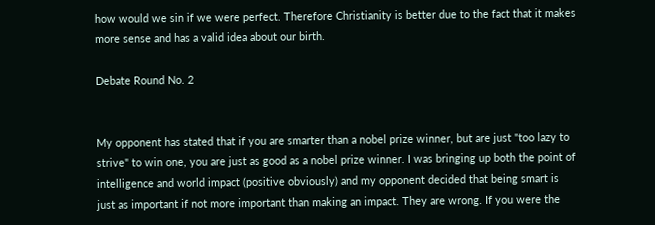how would we sin if we were perfect. Therefore Christianity is better due to the fact that it makes more sense and has a valid idea about our birth.

Debate Round No. 2


My opponent has stated that if you are smarter than a nobel prize winner, but are just "too lazy to strive" to win one, you are just as good as a nobel prize winner. I was bringing up both the point of intelligence and world impact (positive obviously) and my opponent decided that being smart is just as important if not more important than making an impact. They are wrong. If you were the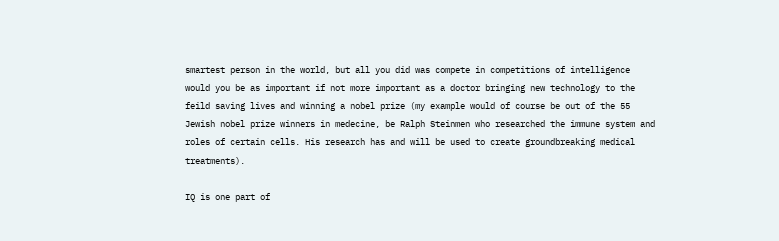smartest person in the world, but all you did was compete in competitions of intelligence would you be as important if not more important as a doctor bringing new technology to the feild saving lives and winning a nobel prize (my example would of course be out of the 55 Jewish nobel prize winners in medecine, be Ralph Steinmen who researched the immune system and roles of certain cells. His research has and will be used to create groundbreaking medical treatments).

IQ is one part of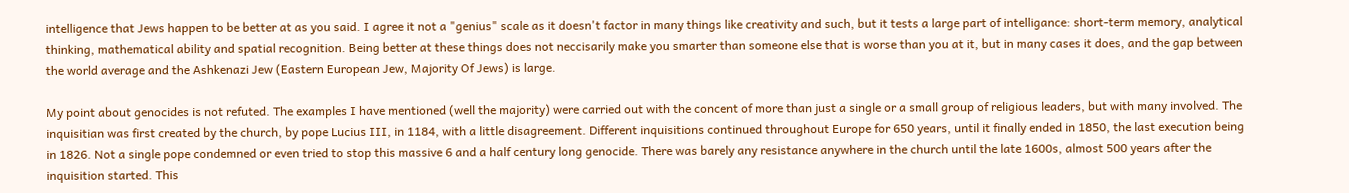intelligence that Jews happen to be better at as you said. I agree it not a "genius" scale as it doesn't factor in many things like creativity and such, but it tests a large part of intelligance: short-term memory, analytical thinking, mathematical ability and spatial recognition. Being better at these things does not neccisarily make you smarter than someone else that is worse than you at it, but in many cases it does, and the gap between the world average and the Ashkenazi Jew (Eastern European Jew, Majority Of Jews) is large.

My point about genocides is not refuted. The examples I have mentioned (well the majority) were carried out with the concent of more than just a single or a small group of religious leaders, but with many involved. The inquisitian was first created by the church, by pope Lucius III, in 1184, with a little disagreement. Different inquisitions continued throughout Europe for 650 years, until it finally ended in 1850, the last execution being in 1826. Not a single pope condemned or even tried to stop this massive 6 and a half century long genocide. There was barely any resistance anywhere in the church until the late 1600s, almost 500 years after the inquisition started. This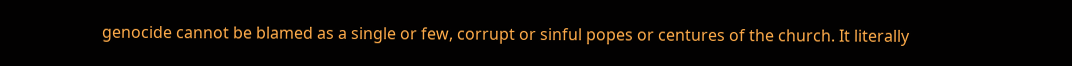genocide cannot be blamed as a single or few, corrupt or sinful popes or centures of the church. It literally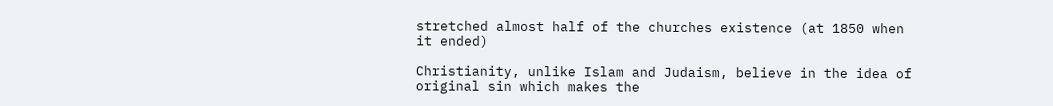stretched almost half of the churches existence (at 1850 when it ended)

Christianity, unlike Islam and Judaism, believe in the idea of original sin which makes the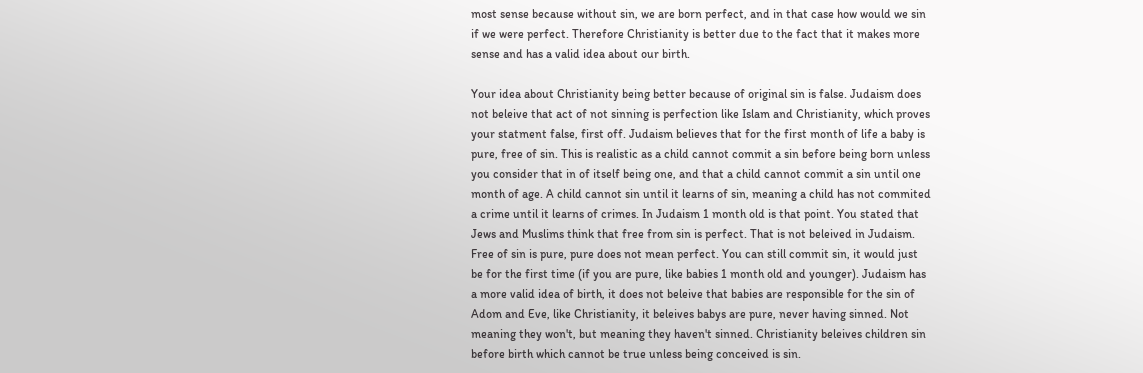most sense because without sin, we are born perfect, and in that case how would we sin if we were perfect. Therefore Christianity is better due to the fact that it makes more sense and has a valid idea about our birth.

Your idea about Christianity being better because of original sin is false. Judaism does not beleive that act of not sinning is perfection like Islam and Christianity, which proves your statment false, first off. Judaism believes that for the first month of life a baby is pure, free of sin. This is realistic as a child cannot commit a sin before being born unless you consider that in of itself being one, and that a child cannot commit a sin until one month of age. A child cannot sin until it learns of sin, meaning a child has not commited a crime until it learns of crimes. In Judaism 1 month old is that point. You stated that Jews and Muslims think that free from sin is perfect. That is not beleived in Judaism. Free of sin is pure, pure does not mean perfect. You can still commit sin, it would just be for the first time (if you are pure, like babies 1 month old and younger). Judaism has a more valid idea of birth, it does not beleive that babies are responsible for the sin of Adom and Eve, like Christianity, it beleives babys are pure, never having sinned. Not meaning they won't, but meaning they haven't sinned. Christianity beleives children sin before birth which cannot be true unless being conceived is sin.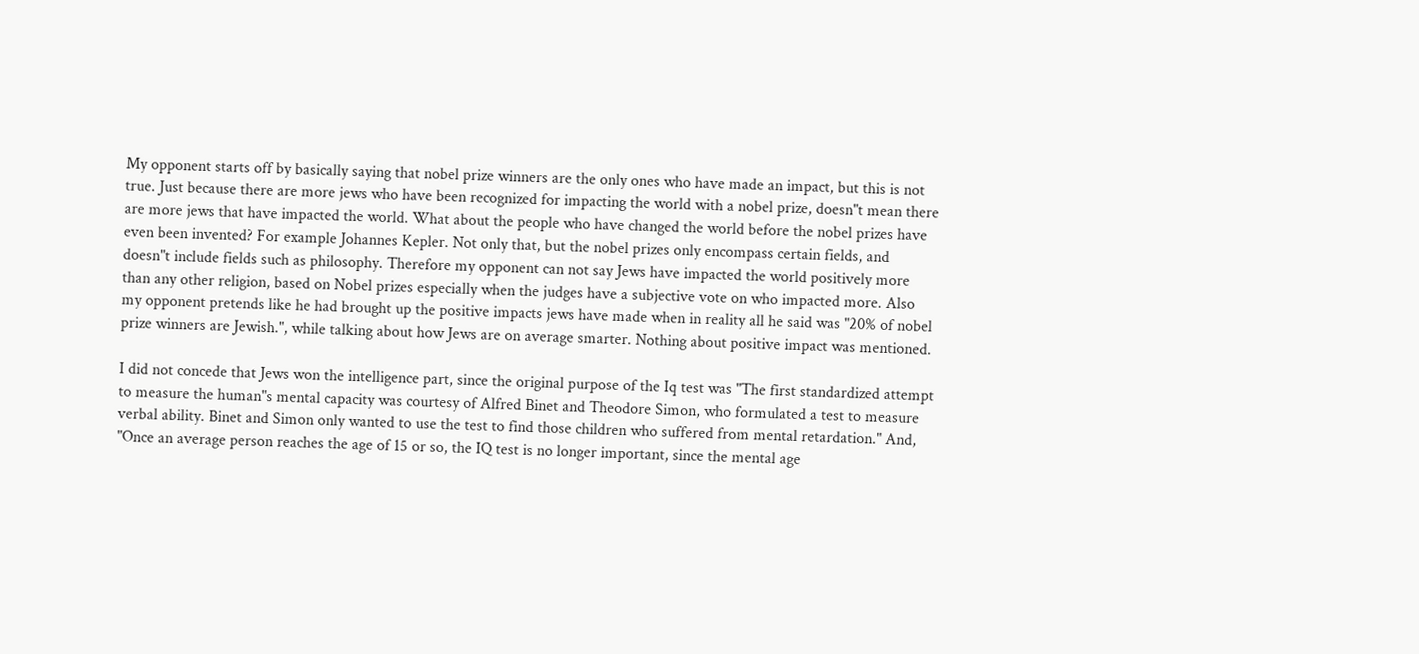My opponent starts off by basically saying that nobel prize winners are the only ones who have made an impact, but this is not true. Just because there are more jews who have been recognized for impacting the world with a nobel prize, doesn"t mean there are more jews that have impacted the world. What about the people who have changed the world before the nobel prizes have even been invented? For example Johannes Kepler. Not only that, but the nobel prizes only encompass certain fields, and doesn"t include fields such as philosophy. Therefore my opponent can not say Jews have impacted the world positively more than any other religion, based on Nobel prizes especially when the judges have a subjective vote on who impacted more. Also my opponent pretends like he had brought up the positive impacts jews have made when in reality all he said was "20% of nobel prize winners are Jewish.", while talking about how Jews are on average smarter. Nothing about positive impact was mentioned.

I did not concede that Jews won the intelligence part, since the original purpose of the Iq test was "The first standardized attempt to measure the human"s mental capacity was courtesy of Alfred Binet and Theodore Simon, who formulated a test to measure verbal ability. Binet and Simon only wanted to use the test to find those children who suffered from mental retardation." And, "Once an average person reaches the age of 15 or so, the IQ test is no longer important, since the mental age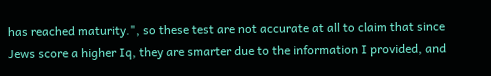has reached maturity.", so these test are not accurate at all to claim that since Jews score a higher Iq, they are smarter due to the information I provided, and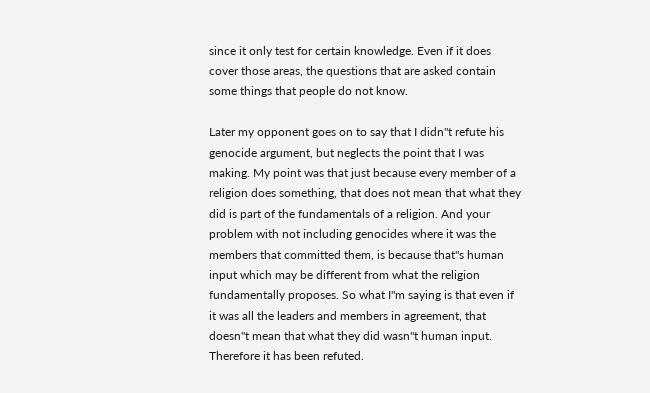since it only test for certain knowledge. Even if it does cover those areas, the questions that are asked contain some things that people do not know.

Later my opponent goes on to say that I didn"t refute his genocide argument, but neglects the point that I was making. My point was that just because every member of a religion does something, that does not mean that what they did is part of the fundamentals of a religion. And your problem with not including genocides where it was the members that committed them, is because that"s human input which may be different from what the religion fundamentally proposes. So what I"m saying is that even if it was all the leaders and members in agreement, that doesn"t mean that what they did wasn"t human input. Therefore it has been refuted.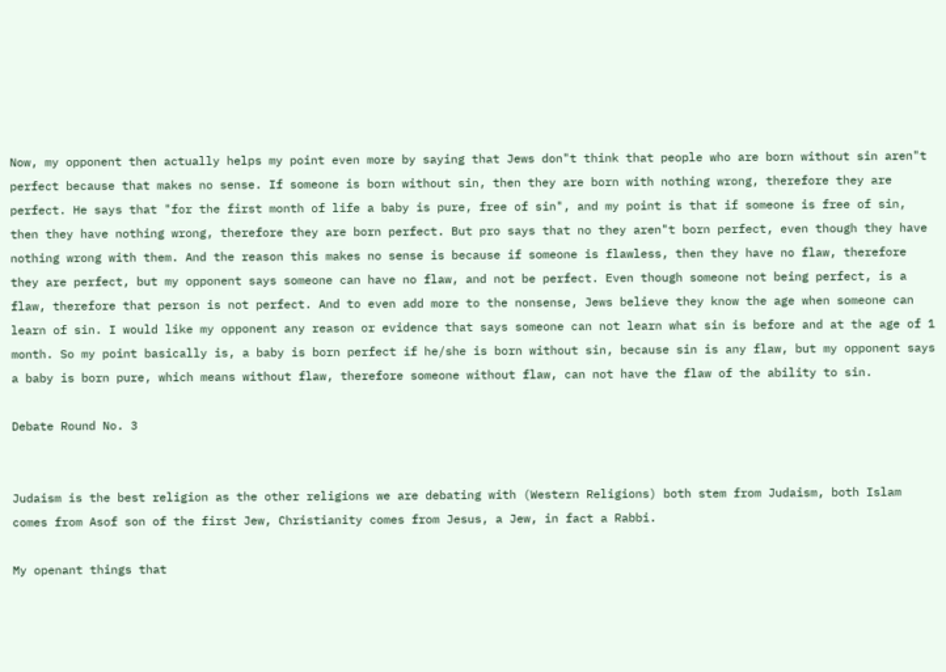Now, my opponent then actually helps my point even more by saying that Jews don"t think that people who are born without sin aren"t perfect because that makes no sense. If someone is born without sin, then they are born with nothing wrong, therefore they are perfect. He says that "for the first month of life a baby is pure, free of sin", and my point is that if someone is free of sin, then they have nothing wrong, therefore they are born perfect. But pro says that no they aren"t born perfect, even though they have nothing wrong with them. And the reason this makes no sense is because if someone is flawless, then they have no flaw, therefore they are perfect, but my opponent says someone can have no flaw, and not be perfect. Even though someone not being perfect, is a flaw, therefore that person is not perfect. And to even add more to the nonsense, Jews believe they know the age when someone can learn of sin. I would like my opponent any reason or evidence that says someone can not learn what sin is before and at the age of 1 month. So my point basically is, a baby is born perfect if he/she is born without sin, because sin is any flaw, but my opponent says a baby is born pure, which means without flaw, therefore someone without flaw, can not have the flaw of the ability to sin.

Debate Round No. 3


Judaism is the best religion as the other religions we are debating with (Western Religions) both stem from Judaism, both Islam comes from Asof son of the first Jew, Christianity comes from Jesus, a Jew, in fact a Rabbi.

My openant things that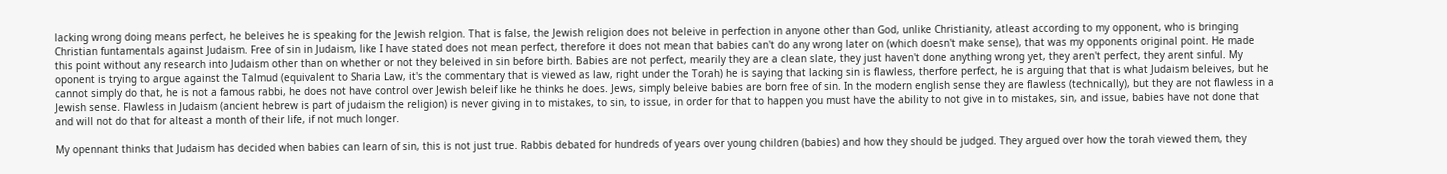lacking wrong doing means perfect, he beleives he is speaking for the Jewish relgion. That is false, the Jewish religion does not beleive in perfection in anyone other than God, unlike Christianity, atleast according to my opponent, who is bringing Christian funtamentals against Judaism. Free of sin in Judaism, like I have stated does not mean perfect, therefore it does not mean that babies can't do any wrong later on (which doesn't make sense), that was my opponents original point. He made this point without any research into Judaism other than on whether or not they beleived in sin before birth. Babies are not perfect, mearily they are a clean slate, they just haven't done anything wrong yet, they aren't perfect, they arent sinful. My oponent is trying to argue against the Talmud (equivalent to Sharia Law, it's the commentary that is viewed as law, right under the Torah) he is saying that lacking sin is flawless, therfore perfect, he is arguing that that is what Judaism beleives, but he cannot simply do that, he is not a famous rabbi, he does not have control over Jewish beleif like he thinks he does. Jews, simply beleive babies are born free of sin. In the modern english sense they are flawless (technically), but they are not flawless in a Jewish sense. Flawless in Judaism (ancient hebrew is part of judaism the religion) is never giving in to mistakes, to sin, to issue, in order for that to happen you must have the ability to not give in to mistakes, sin, and issue, babies have not done that and will not do that for alteast a month of their life, if not much longer.

My opennant thinks that Judaism has decided when babies can learn of sin, this is not just true. Rabbis debated for hundreds of years over young children (babies) and how they should be judged. They argued over how the torah viewed them, they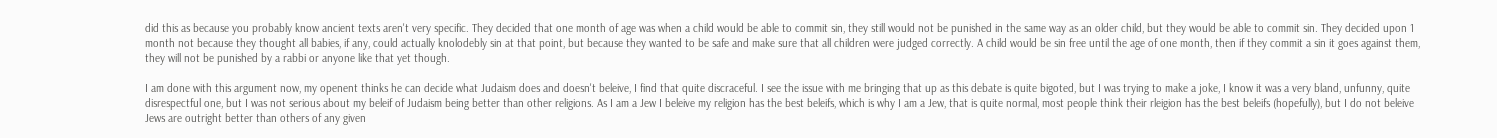did this as because you probably know ancient texts aren't very specific. They decided that one month of age was when a child would be able to commit sin, they still would not be punished in the same way as an older child, but they would be able to commit sin. They decided upon 1 month not because they thought all babies, if any, could actually knolodebly sin at that point, but because they wanted to be safe and make sure that all children were judged correctly. A child would be sin free until the age of one month, then if they commit a sin it goes against them, they will not be punished by a rabbi or anyone like that yet though.

I am done with this argument now, my openent thinks he can decide what Judaism does and doesn't beleive, I find that quite discraceful. I see the issue with me bringing that up as this debate is quite bigoted, but I was trying to make a joke, I know it was a very bland, unfunny, quite disrespectful one, but I was not serious about my beleif of Judaism being better than other religions. As I am a Jew I beleive my religion has the best beleifs, which is why I am a Jew, that is quite normal, most people think their rleigion has the best beleifs (hopefully), but I do not beleive Jews are outright better than others of any given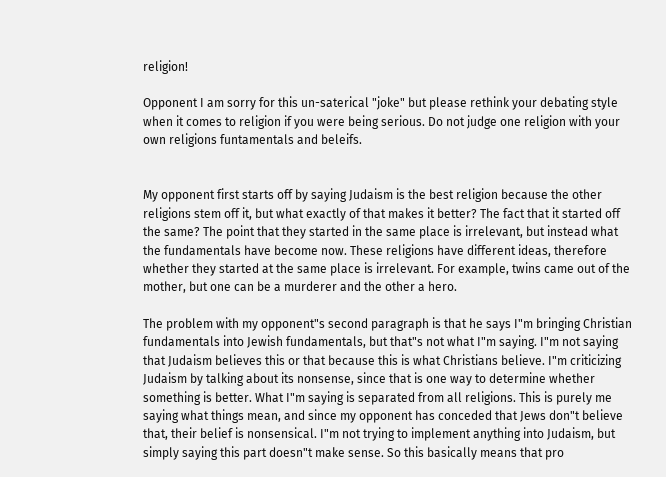religion!

Opponent I am sorry for this un-saterical "joke" but please rethink your debating style when it comes to religion if you were being serious. Do not judge one religion with your own religions funtamentals and beleifs.


My opponent first starts off by saying Judaism is the best religion because the other religions stem off it, but what exactly of that makes it better? The fact that it started off the same? The point that they started in the same place is irrelevant, but instead what the fundamentals have become now. These religions have different ideas, therefore whether they started at the same place is irrelevant. For example, twins came out of the mother, but one can be a murderer and the other a hero.

The problem with my opponent"s second paragraph is that he says I"m bringing Christian fundamentals into Jewish fundamentals, but that"s not what I"m saying. I"m not saying that Judaism believes this or that because this is what Christians believe. I"m criticizing Judaism by talking about its nonsense, since that is one way to determine whether something is better. What I"m saying is separated from all religions. This is purely me saying what things mean, and since my opponent has conceded that Jews don"t believe that, their belief is nonsensical. I"m not trying to implement anything into Judaism, but simply saying this part doesn"t make sense. So this basically means that pro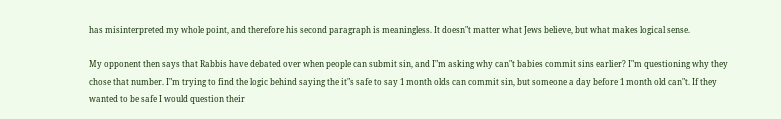has misinterpreted my whole point, and therefore his second paragraph is meaningless. It doesn"t matter what Jews believe, but what makes logical sense.

My opponent then says that Rabbis have debated over when people can submit sin, and I"m asking why can"t babies commit sins earlier? I"m questioning why they chose that number. I"m trying to find the logic behind saying the it"s safe to say 1 month olds can commit sin, but someone a day before 1 month old can"t. If they wanted to be safe I would question their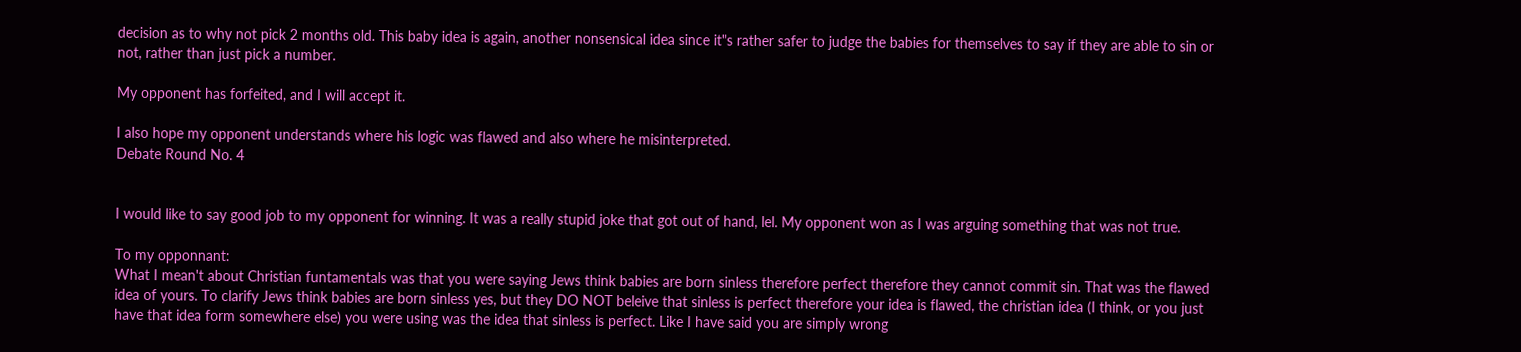decision as to why not pick 2 months old. This baby idea is again, another nonsensical idea since it"s rather safer to judge the babies for themselves to say if they are able to sin or not, rather than just pick a number.

My opponent has forfeited, and I will accept it.

I also hope my opponent understands where his logic was flawed and also where he misinterpreted.
Debate Round No. 4


I would like to say good job to my opponent for winning. It was a really stupid joke that got out of hand, lel. My opponent won as I was arguing something that was not true.

To my opponnant:
What I mean't about Christian funtamentals was that you were saying Jews think babies are born sinless therefore perfect therefore they cannot commit sin. That was the flawed idea of yours. To clarify Jews think babies are born sinless yes, but they DO NOT beleive that sinless is perfect therefore your idea is flawed, the christian idea (I think, or you just have that idea form somewhere else) you were using was the idea that sinless is perfect. Like I have said you are simply wrong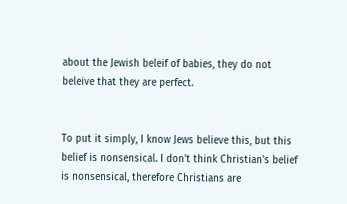about the Jewish beleif of babies, they do not beleive that they are perfect.


To put it simply, I know Jews believe this, but this belief is nonsensical. I don't think Christian's belief is nonsensical, therefore Christians are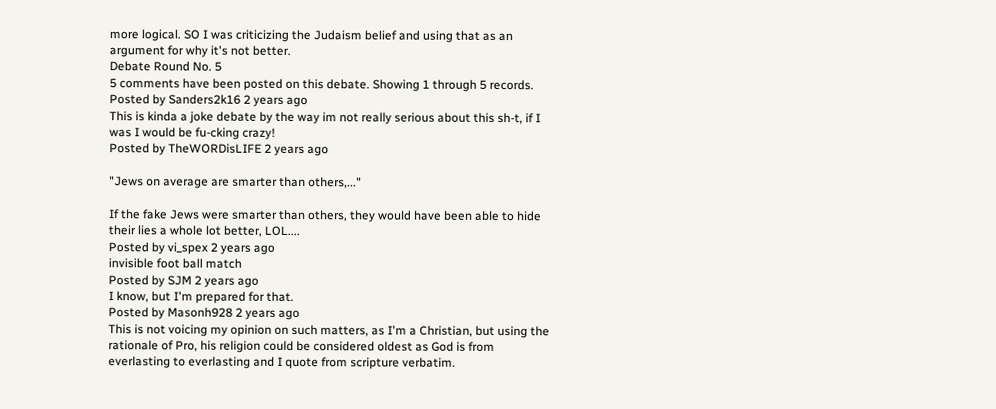more logical. SO I was criticizing the Judaism belief and using that as an argument for why it's not better.
Debate Round No. 5
5 comments have been posted on this debate. Showing 1 through 5 records.
Posted by Sanders2k16 2 years ago
This is kinda a joke debate by the way im not really serious about this sh-t, if I was I would be fu-cking crazy!
Posted by TheWORDisLIFE 2 years ago

"Jews on average are smarter than others,..."

If the fake Jews were smarter than others, they would have been able to hide their lies a whole lot better, LOL....
Posted by vi_spex 2 years ago
invisible foot ball match
Posted by SJM 2 years ago
I know, but I'm prepared for that.
Posted by Masonh928 2 years ago
This is not voicing my opinion on such matters, as I'm a Christian, but using the rationale of Pro, his religion could be considered oldest as God is from everlasting to everlasting and I quote from scripture verbatim.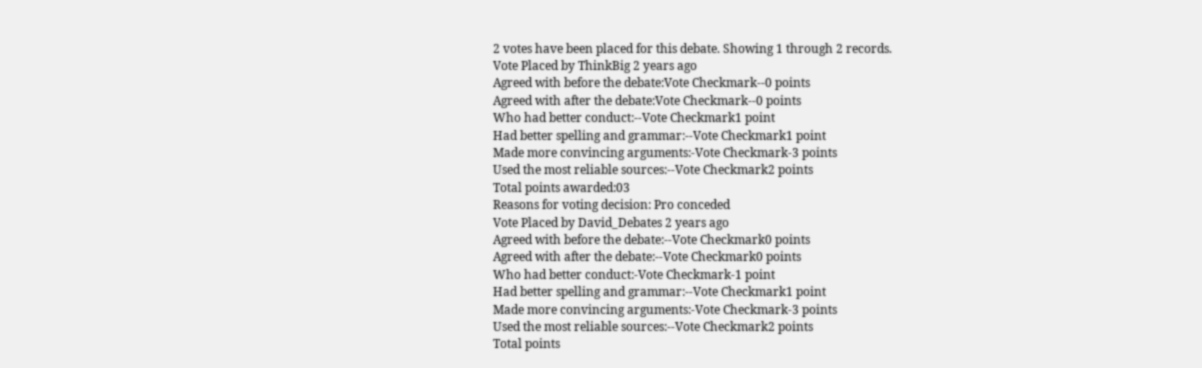2 votes have been placed for this debate. Showing 1 through 2 records.
Vote Placed by ThinkBig 2 years ago
Agreed with before the debate:Vote Checkmark--0 points
Agreed with after the debate:Vote Checkmark--0 points
Who had better conduct:--Vote Checkmark1 point
Had better spelling and grammar:--Vote Checkmark1 point
Made more convincing arguments:-Vote Checkmark-3 points
Used the most reliable sources:--Vote Checkmark2 points
Total points awarded:03
Reasons for voting decision: Pro conceded
Vote Placed by David_Debates 2 years ago
Agreed with before the debate:--Vote Checkmark0 points
Agreed with after the debate:--Vote Checkmark0 points
Who had better conduct:-Vote Checkmark-1 point
Had better spelling and grammar:--Vote Checkmark1 point
Made more convincing arguments:-Vote Checkmark-3 points
Used the most reliable sources:--Vote Checkmark2 points
Total points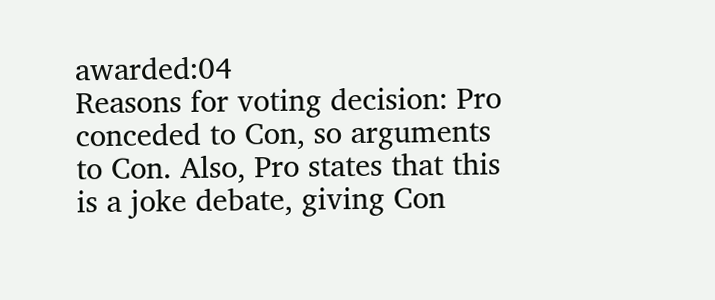awarded:04
Reasons for voting decision: Pro conceded to Con, so arguments to Con. Also, Pro states that this is a joke debate, giving Con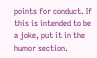points for conduct. If this is intended to be a joke, put it in the humor section.